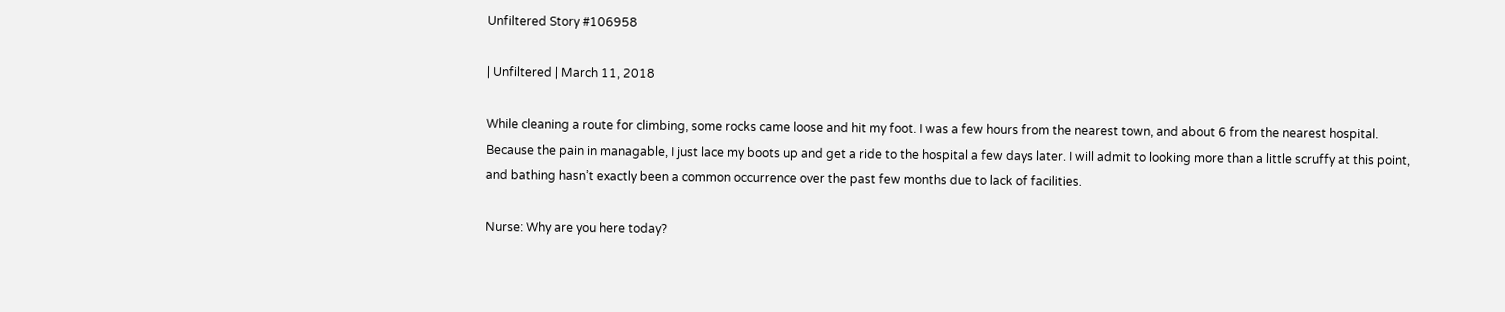Unfiltered Story #106958

| Unfiltered | March 11, 2018

While cleaning a route for climbing, some rocks came loose and hit my foot. I was a few hours from the nearest town, and about 6 from the nearest hospital. Because the pain in managable, I just lace my boots up and get a ride to the hospital a few days later. I will admit to looking more than a little scruffy at this point, and bathing hasn’t exactly been a common occurrence over the past few months due to lack of facilities.

Nurse: Why are you here today?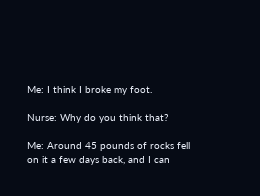Me: I think I broke my foot.

Nurse: Why do you think that?

Me: Around 45 pounds of rocks fell on it a few days back, and I can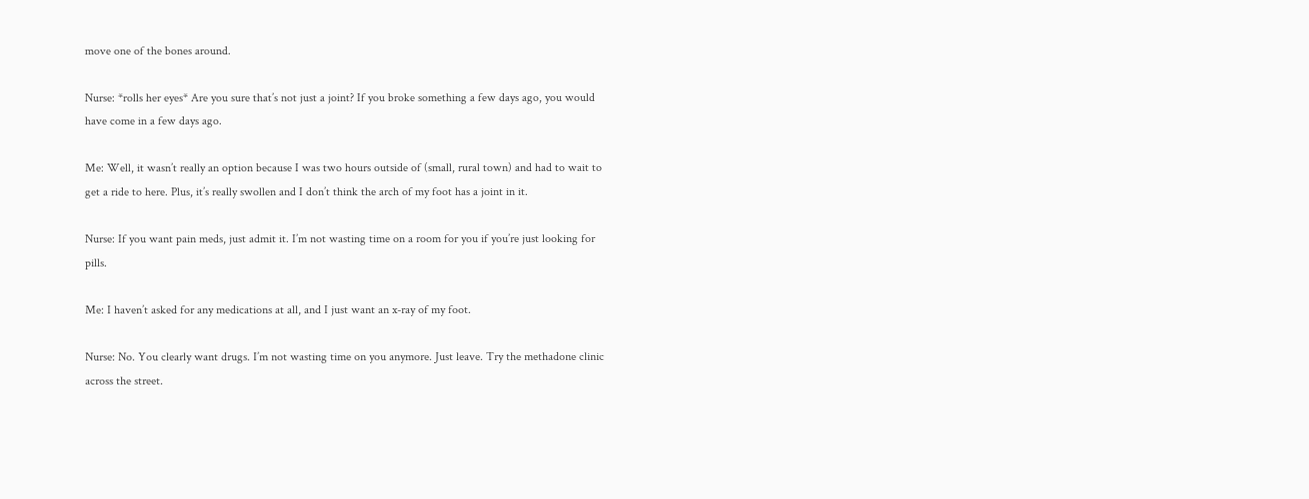move one of the bones around.

Nurse: *rolls her eyes* Are you sure that’s not just a joint? If you broke something a few days ago, you would have come in a few days ago.

Me: Well, it wasn’t really an option because I was two hours outside of (small, rural town) and had to wait to get a ride to here. Plus, it’s really swollen and I don’t think the arch of my foot has a joint in it.

Nurse: If you want pain meds, just admit it. I’m not wasting time on a room for you if you’re just looking for pills.

Me: I haven’t asked for any medications at all, and I just want an x-ray of my foot.

Nurse: No. You clearly want drugs. I’m not wasting time on you anymore. Just leave. Try the methadone clinic across the street.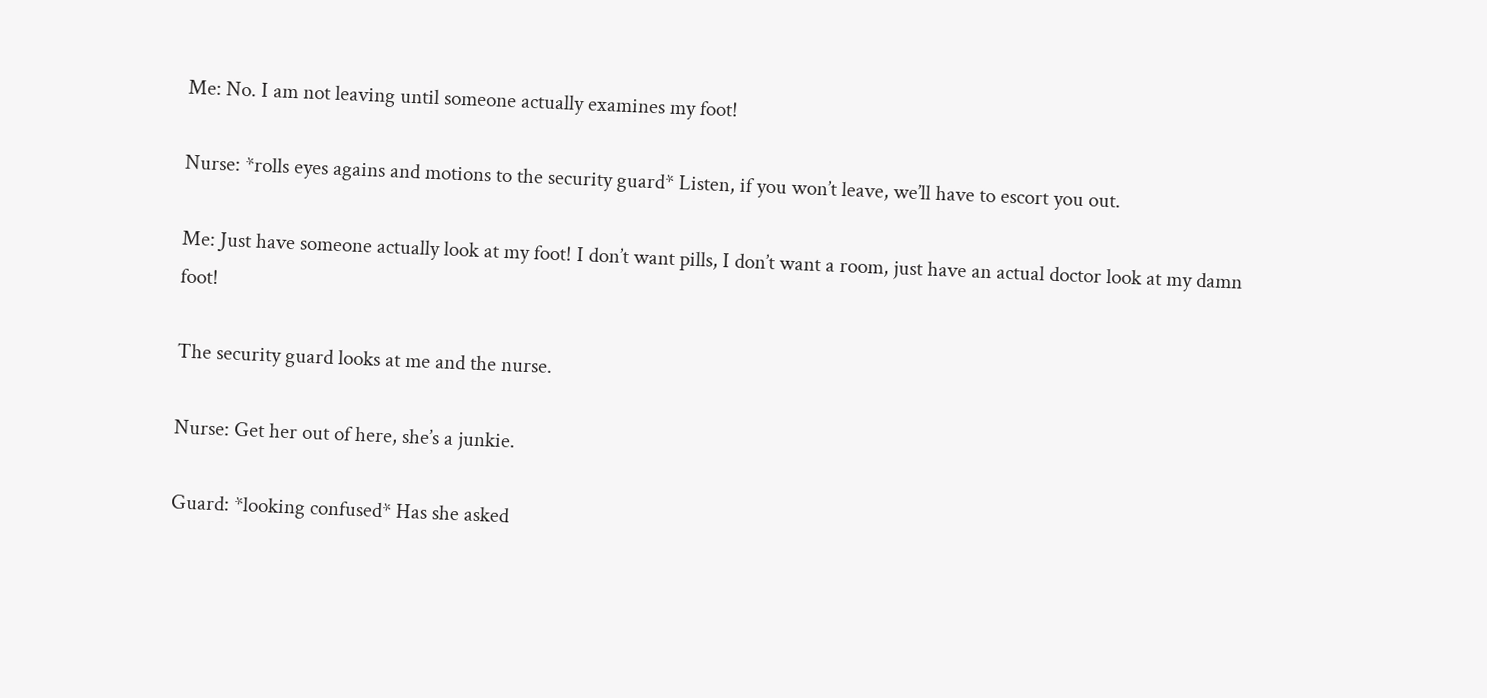Me: No. I am not leaving until someone actually examines my foot!

Nurse: *rolls eyes agains and motions to the security guard* Listen, if you won’t leave, we’ll have to escort you out.

Me: Just have someone actually look at my foot! I don’t want pills, I don’t want a room, just have an actual doctor look at my damn foot!

The security guard looks at me and the nurse.

Nurse: Get her out of here, she’s a junkie.

Guard: *looking confused* Has she asked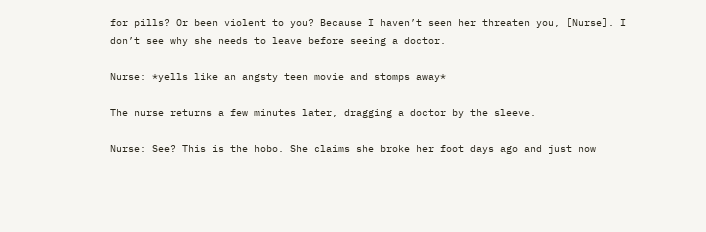for pills? Or been violent to you? Because I haven’t seen her threaten you, [Nurse]. I don’t see why she needs to leave before seeing a doctor.

Nurse: *yells like an angsty teen movie and stomps away*

The nurse returns a few minutes later, dragging a doctor by the sleeve.

Nurse: See? This is the hobo. She claims she broke her foot days ago and just now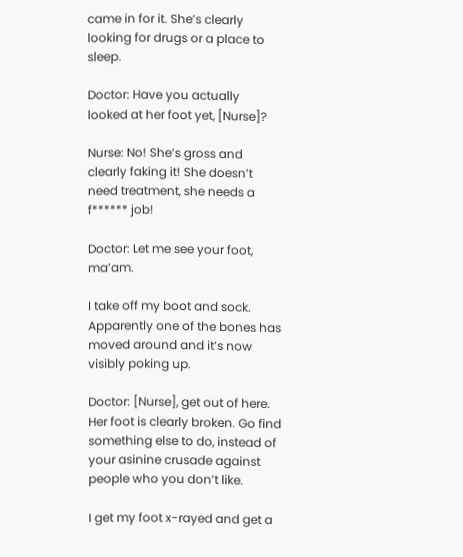came in for it. She’s clearly looking for drugs or a place to sleep.

Doctor: Have you actually looked at her foot yet, [Nurse]?

Nurse: No! She’s gross and clearly faking it! She doesn’t need treatment, she needs a f****** job!

Doctor: Let me see your foot, ma’am.

I take off my boot and sock. Apparently one of the bones has moved around and it’s now visibly poking up.

Doctor: [Nurse], get out of here. Her foot is clearly broken. Go find something else to do, instead of your asinine crusade against people who you don’t like.

I get my foot x-rayed and get a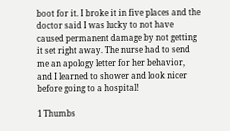boot for it. I broke it in five places and the doctor said I was lucky to not have caused permanent damage by not getting it set right away. The nurse had to send me an apology letter for her behavior, and I learned to shower and look nicer before going to a hospital!

1 Thumbs